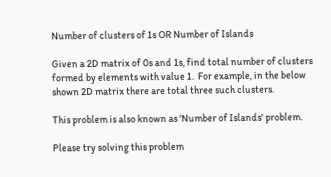Number of clusters of 1s OR Number of Islands

Given a 2D matrix of 0s and 1s, find total number of clusters formed by elements with value 1.  For example, in the below shown 2D matrix there are total three such clusters.

This problem is also known as 'Number of Islands' problem.

Please try solving this problem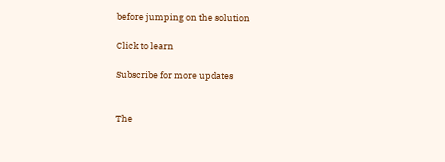before jumping on the solution

Click to learn

Subscribe for more updates


The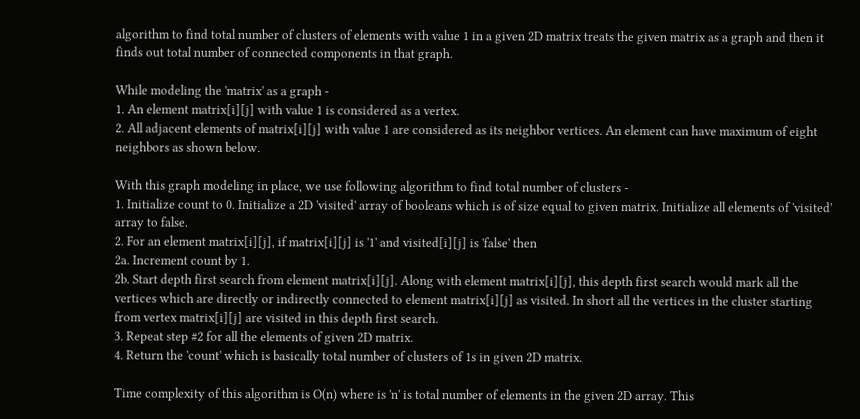algorithm to find total number of clusters of elements with value 1 in a given 2D matrix treats the given matrix as a graph and then it finds out total number of connected components in that graph.

While modeling the 'matrix' as a graph -
1. An element matrix[i][j] with value 1 is considered as a vertex.
2. All adjacent elements of matrix[i][j] with value 1 are considered as its neighbor vertices. An element can have maximum of eight neighbors as shown below.

With this graph modeling in place, we use following algorithm to find total number of clusters -
1. Initialize count to 0. Initialize a 2D 'visited' array of booleans which is of size equal to given matrix. Initialize all elements of 'visited' array to false.
2. For an element matrix[i][j], if matrix[i][j] is '1' and visited[i][j] is 'false' then
2a. Increment count by 1.
2b. Start depth first search from element matrix[i][j]. Along with element matrix[i][j], this depth first search would mark all the vertices which are directly or indirectly connected to element matrix[i][j] as visited. In short all the vertices in the cluster starting from vertex matrix[i][j] are visited in this depth first search.
3. Repeat step #2 for all the elements of given 2D matrix.
4. Return the 'count' which is basically total number of clusters of 1s in given 2D matrix.

Time complexity of this algorithm is O(n) where is 'n' is total number of elements in the given 2D array. This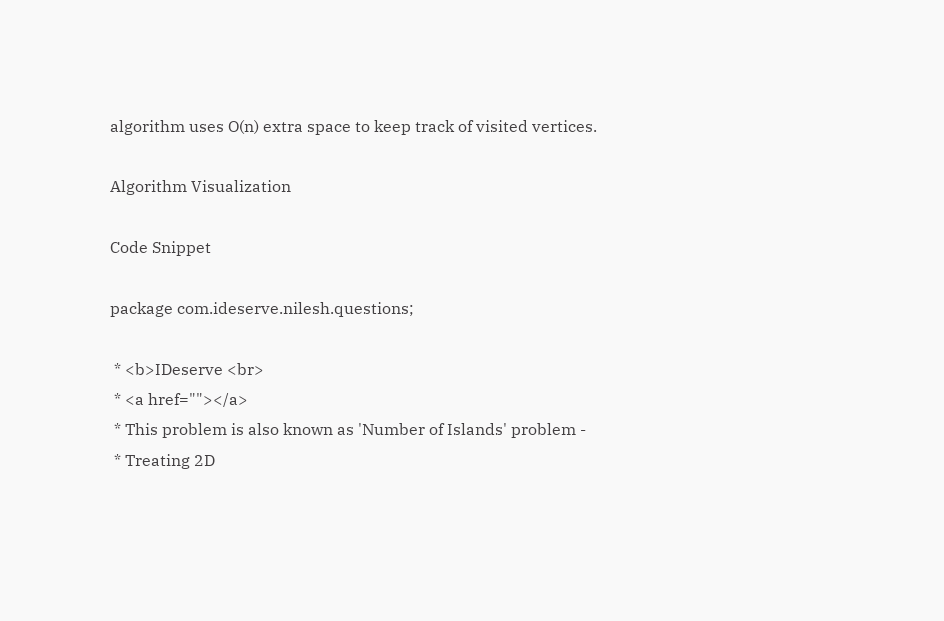algorithm uses O(n) extra space to keep track of visited vertices.

Algorithm Visualization

Code Snippet

package com.ideserve.nilesh.questions;

 * <b>IDeserve <br>
 * <a href=""></a>
 * This problem is also known as 'Number of Islands' problem -
 * Treating 2D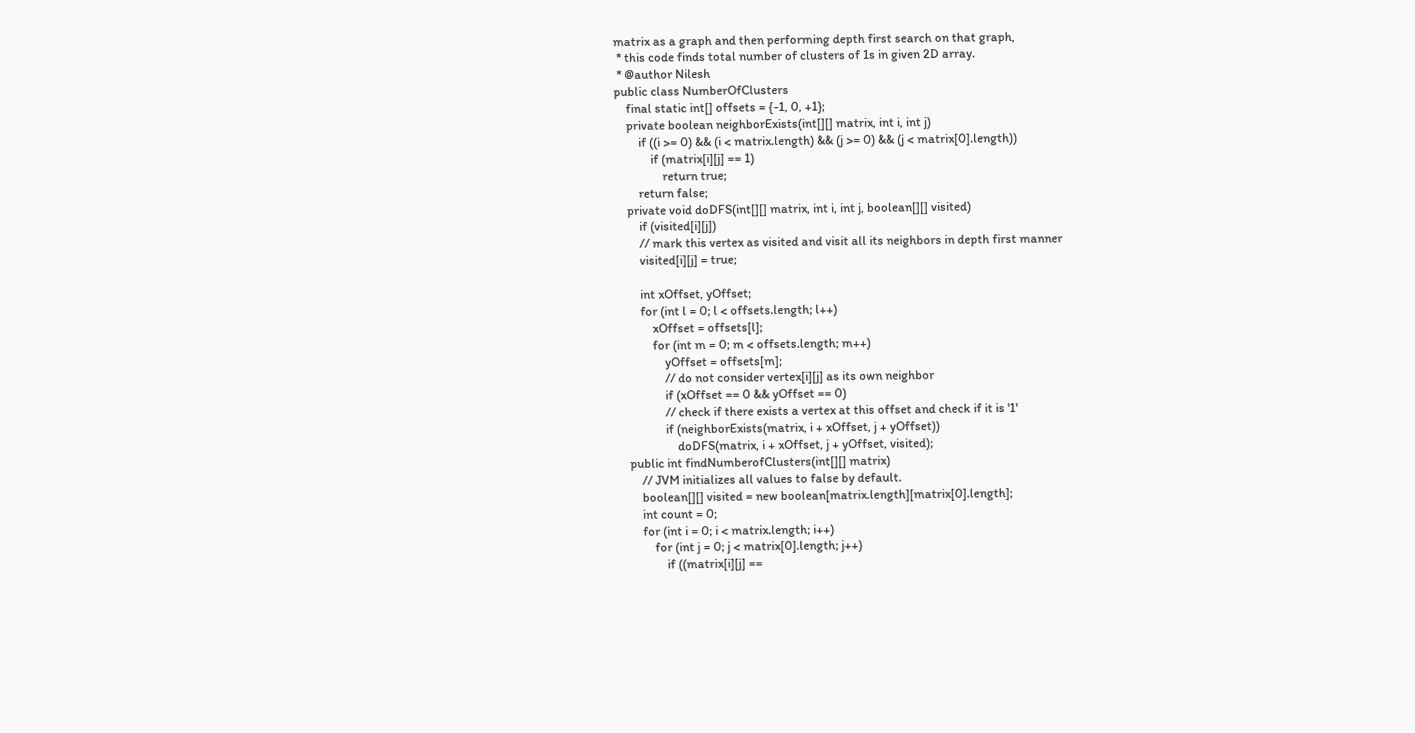matrix as a graph and then performing depth first search on that graph,
 * this code finds total number of clusters of 1s in given 2D array.
 * @author Nilesh
public class NumberOfClusters
    final static int[] offsets = {-1, 0, +1};
    private boolean neighborExists(int[][] matrix, int i, int j)
        if ((i >= 0) && (i < matrix.length) && (j >= 0) && (j < matrix[0].length))
            if (matrix[i][j] == 1)
                return true;
        return false;
    private void doDFS(int[][] matrix, int i, int j, boolean[][] visited)
        if (visited[i][j])
        // mark this vertex as visited and visit all its neighbors in depth first manner
        visited[i][j] = true;

        int xOffset, yOffset;
        for (int l = 0; l < offsets.length; l++)
            xOffset = offsets[l];
            for (int m = 0; m < offsets.length; m++)
                yOffset = offsets[m];
                // do not consider vertex[i][j] as its own neighbor
                if (xOffset == 0 && yOffset == 0)
                // check if there exists a vertex at this offset and check if it is '1'
                if (neighborExists(matrix, i + xOffset, j + yOffset))
                    doDFS(matrix, i + xOffset, j + yOffset, visited);
    public int findNumberofClusters(int[][] matrix)
        // JVM initializes all values to false by default.
        boolean[][] visited = new boolean[matrix.length][matrix[0].length];
        int count = 0;
        for (int i = 0; i < matrix.length; i++)
            for (int j = 0; j < matrix[0].length; j++)
                if ((matrix[i][j] ==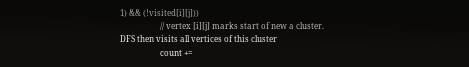1) && (!visited[i][j]))
                    // vertex [i][j] marks start of new a cluster. DFS then visits all vertices of this cluster
                    count +=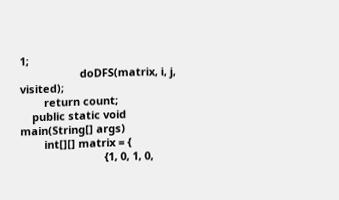1;
                    doDFS(matrix, i, j, visited);
        return count;
    public static void main(String[] args)
        int[][] matrix = {
                            {1, 0, 1, 0,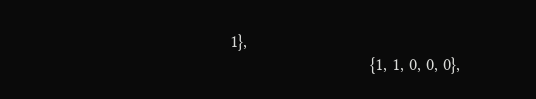1},
                            {1, 1, 0, 0, 0},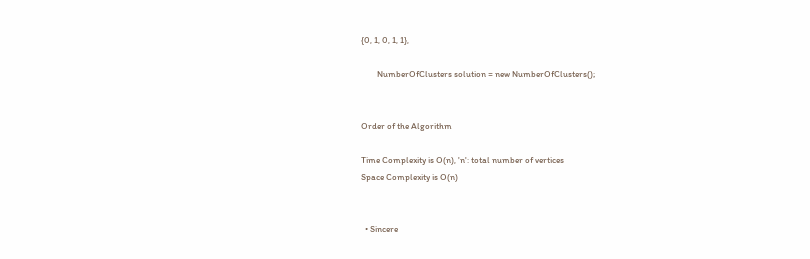{0, 1, 0, 1, 1},

        NumberOfClusters solution = new NumberOfClusters();


Order of the Algorithm

Time Complexity is O(n), 'n': total number of vertices
Space Complexity is O(n)


  • Sincere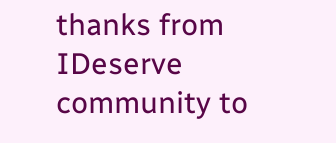thanks from IDeserve community to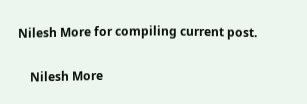Nilesh More for compiling current post.

    Nilesh More